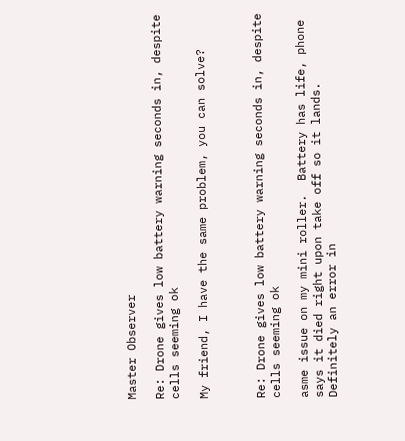Master Observer

Re: Drone gives low battery warning seconds in, despite cells seeming ok

My friend, I have the same problem, you can solve?



Re: Drone gives low battery warning seconds in, despite cells seeming ok

asme issue on my mini roller.  Battery has life, phone says it died right upon take off so it lands.  Definitely an error in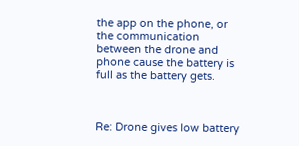the app on the phone, or the communication between the drone and phone cause the battery is full as the battery gets.



Re: Drone gives low battery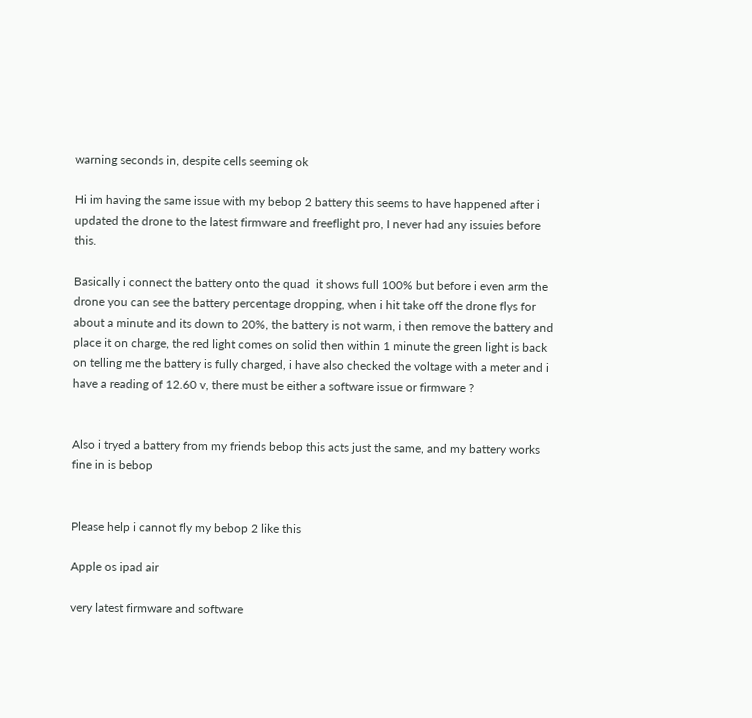warning seconds in, despite cells seeming ok

Hi im having the same issue with my bebop 2 battery this seems to have happened after i updated the drone to the latest firmware and freeflight pro, I never had any issuies before this.

Basically i connect the battery onto the quad  it shows full 100% but before i even arm the drone you can see the battery percentage dropping, when i hit take off the drone flys for about a minute and its down to 20%, the battery is not warm, i then remove the battery and place it on charge, the red light comes on solid then within 1 minute the green light is back on telling me the battery is fully charged, i have also checked the voltage with a meter and i have a reading of 12.60 v, there must be either a software issue or firmware ?


Also i tryed a battery from my friends bebop this acts just the same, and my battery works fine in is bebop


Please help i cannot fly my bebop 2 like this

Apple os ipad air

very latest firmware and software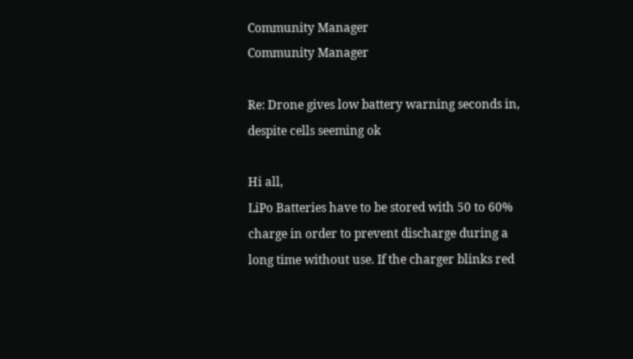Community Manager
Community Manager

Re: Drone gives low battery warning seconds in, despite cells seeming ok

Hi all,
LiPo Batteries have to be stored with 50 to 60% charge in order to prevent discharge during a long time without use. If the charger blinks red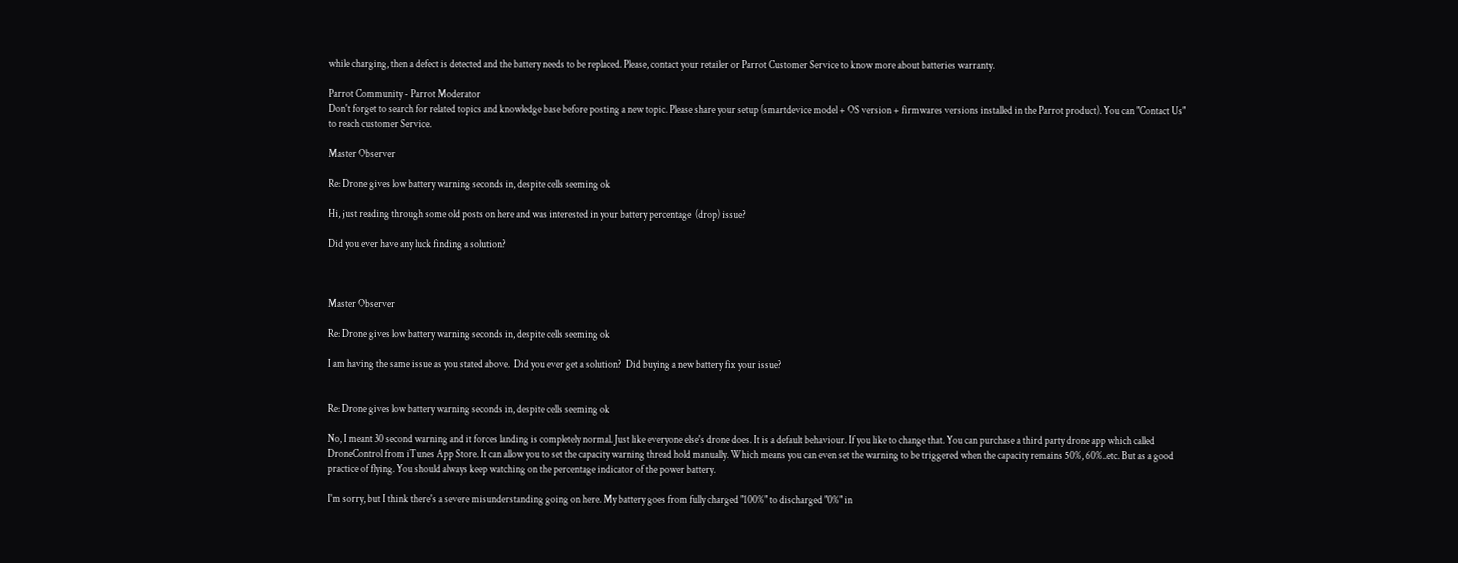while charging, then a defect is detected and the battery needs to be replaced. Please, contact your retailer or Parrot Customer Service to know more about batteries warranty.

Parrot Community - Parrot Moderator
Don't forget to search for related topics and knowledge base before posting a new topic. Please share your setup (smartdevice model + OS version + firmwares versions installed in the Parrot product). You can "Contact Us" to reach customer Service.

Master Observer

Re: Drone gives low battery warning seconds in, despite cells seeming ok

Hi, just reading through some old posts on here and was interested in your battery percentage  (drop) issue?

Did you ever have any luck finding a solution?



Master Observer

Re: Drone gives low battery warning seconds in, despite cells seeming ok

I am having the same issue as you stated above.  Did you ever get a solution?  Did buying a new battery fix your issue?


Re: Drone gives low battery warning seconds in, despite cells seeming ok

No, I meant 30 second warning and it forces landing is completely normal. Just like everyone else's drone does. It is a default behaviour. If you like to change that. You can purchase a third party drone app which called DroneControl from iTunes App Store. It can allow you to set the capacity warning thread hold manually. Which means you can even set the warning to be triggered when the capacity remains 50%, 60%..etc. But as a good practice of flying. You should always keep watching on the percentage indicator of the power battery.

I'm sorry, but I think there's a severe misunderstanding going on here. My battery goes from fully charged "100%" to discharged "0%" in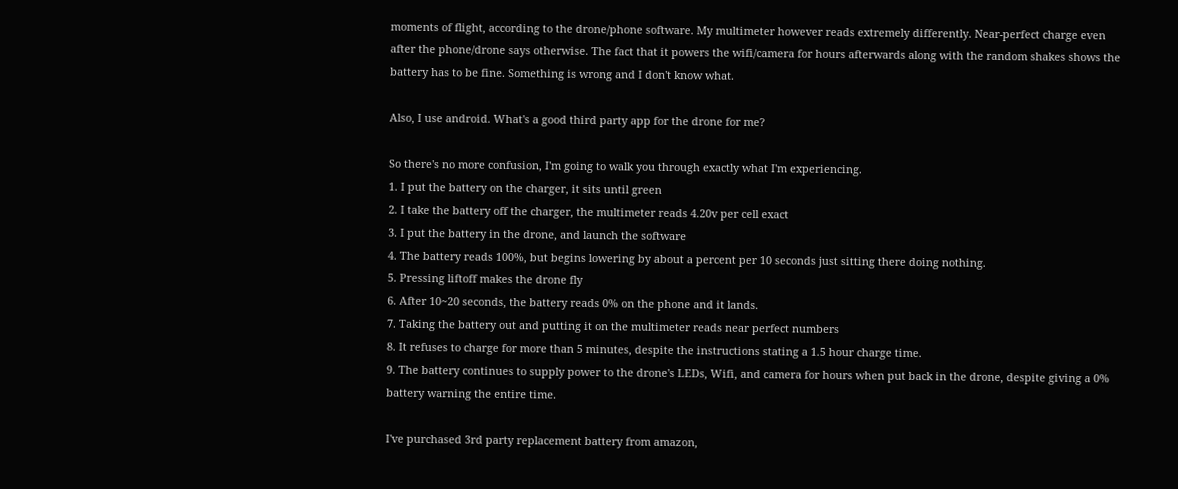moments of flight, according to the drone/phone software. My multimeter however reads extremely differently. Near-perfect charge even after the phone/drone says otherwise. The fact that it powers the wifi/camera for hours afterwards along with the random shakes shows the battery has to be fine. Something is wrong and I don't know what.

Also, I use android. What's a good third party app for the drone for me?

So there's no more confusion, I'm going to walk you through exactly what I'm experiencing.
1. I put the battery on the charger, it sits until green
2. I take the battery off the charger, the multimeter reads 4.20v per cell exact
3. I put the battery in the drone, and launch the software
4. The battery reads 100%, but begins lowering by about a percent per 10 seconds just sitting there doing nothing.
5. Pressing liftoff makes the drone fly
6. After 10~20 seconds, the battery reads 0% on the phone and it lands.
7. Taking the battery out and putting it on the multimeter reads near perfect numbers
8. It refuses to charge for more than 5 minutes, despite the instructions stating a 1.5 hour charge time.
9. The battery continues to supply power to the drone's LEDs, Wifi, and camera for hours when put back in the drone, despite giving a 0% battery warning the entire time.

I've purchased 3rd party replacement battery from amazon,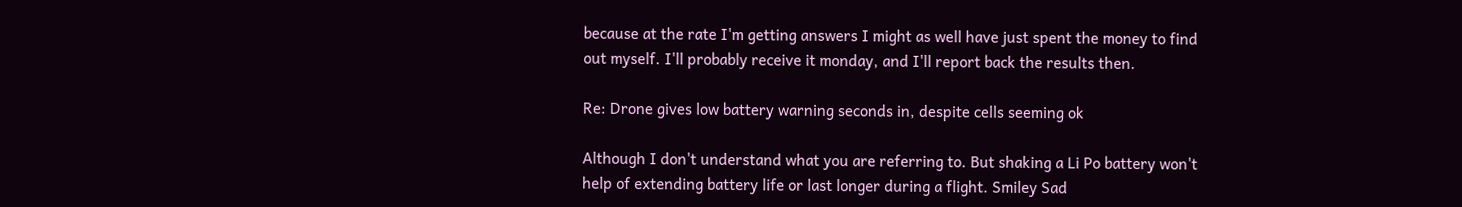because at the rate I'm getting answers I might as well have just spent the money to find out myself. I'll probably receive it monday, and I'll report back the results then.

Re: Drone gives low battery warning seconds in, despite cells seeming ok

Although I don't understand what you are referring to. But shaking a Li Po battery won't help of extending battery life or last longer during a flight. Smiley Sad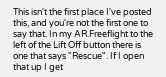This isn't the first place I've posted this, and you're not the first one to say that. In my AR.Freeflight to the left of the Lift Off button there is one that says "Rescue". If I open that up I get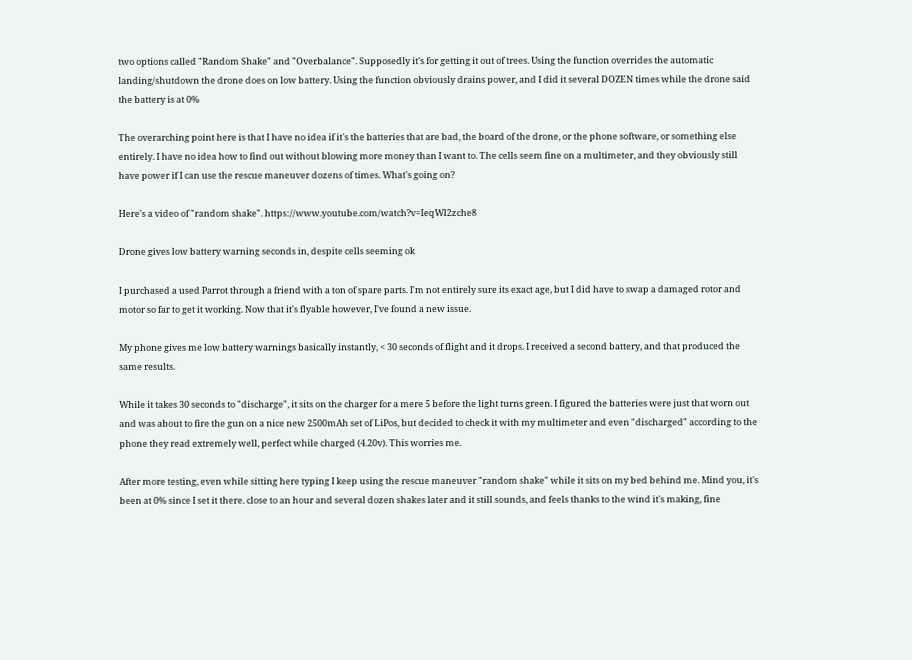two options called "Random Shake" and "Overbalance". Supposedly it's for getting it out of trees. Using the function overrides the automatic landing/shutdown the drone does on low battery. Using the function obviously drains power, and I did it several DOZEN times while the drone said the battery is at 0%

The overarching point here is that I have no idea if it's the batteries that are bad, the board of the drone, or the phone software, or something else entirely. I have no idea how to find out without blowing more money than I want to. The cells seem fine on a multimeter, and they obviously still have power if I can use the rescue maneuver dozens of times. What's going on?

Here's a video of "random shake". https://www.youtube.com/watch?v=IeqWl2zche8

Drone gives low battery warning seconds in, despite cells seeming ok

I purchased a used Parrot through a friend with a ton of spare parts. I'm not entirely sure its exact age, but I did have to swap a damaged rotor and motor so far to get it working. Now that it's flyable however, I've found a new issue.

My phone gives me low battery warnings basically instantly, < 30 seconds of flight and it drops. I received a second battery, and that produced the same results.

While it takes 30 seconds to "discharge", it sits on the charger for a mere 5 before the light turns green. I figured the batteries were just that worn out and was about to fire the gun on a nice new 2500mAh set of LiPos, but decided to check it with my multimeter and even "discharged" according to the phone they read extremely well, perfect while charged (4.20v). This worries me.

After more testing, even while sitting here typing I keep using the rescue maneuver "random shake" while it sits on my bed behind me. Mind you, it's been at 0% since I set it there. close to an hour and several dozen shakes later and it still sounds, and feels thanks to the wind it's making, fine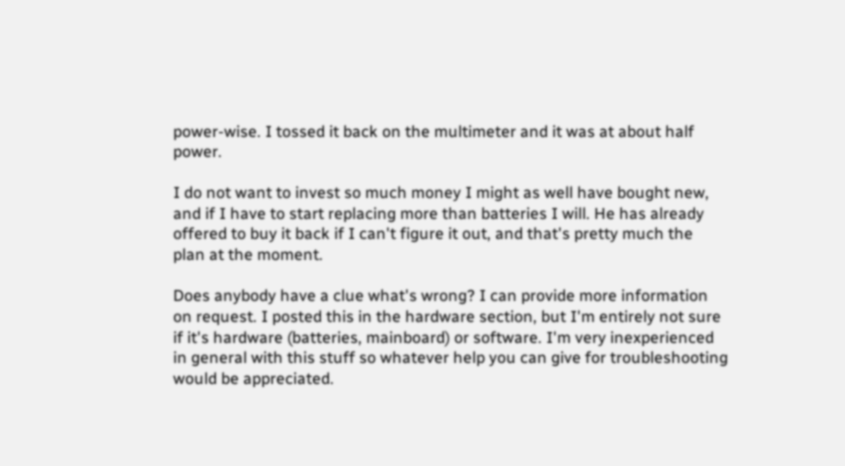power-wise. I tossed it back on the multimeter and it was at about half power.

I do not want to invest so much money I might as well have bought new, and if I have to start replacing more than batteries I will. He has already offered to buy it back if I can't figure it out, and that's pretty much the plan at the moment.

Does anybody have a clue what's wrong? I can provide more information on request. I posted this in the hardware section, but I'm entirely not sure if it's hardware (batteries, mainboard) or software. I'm very inexperienced in general with this stuff so whatever help you can give for troubleshooting would be appreciated.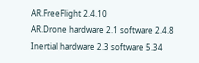AR.FreeFlight 2.4.10
AR.Drone hardware 2.1 software 2.4.8
Inertial hardware 2.3 software 5.34